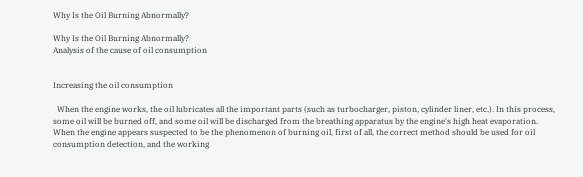Why Is the Oil Burning Abnormally?

Why Is the Oil Burning Abnormally?
Analysis of the cause of oil consumption


Increasing the oil consumption

  When the engine works, the oil lubricates all the important parts (such as turbocharger, piston, cylinder liner, etc.). In this process, some oil will be burned off, and some oil will be discharged from the breathing apparatus by the engine's high heat evaporation. When the engine appears suspected to be the phenomenon of burning oil, first of all, the correct method should be used for oil consumption detection, and the working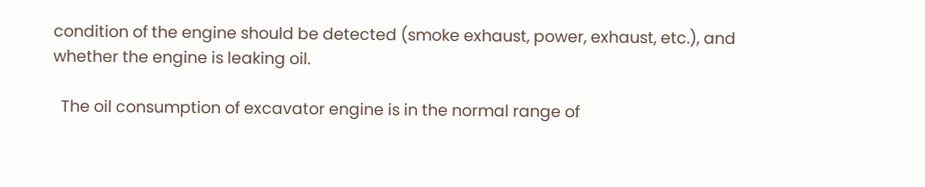condition of the engine should be detected (smoke exhaust, power, exhaust, etc.), and whether the engine is leaking oil.

  The oil consumption of excavator engine is in the normal range of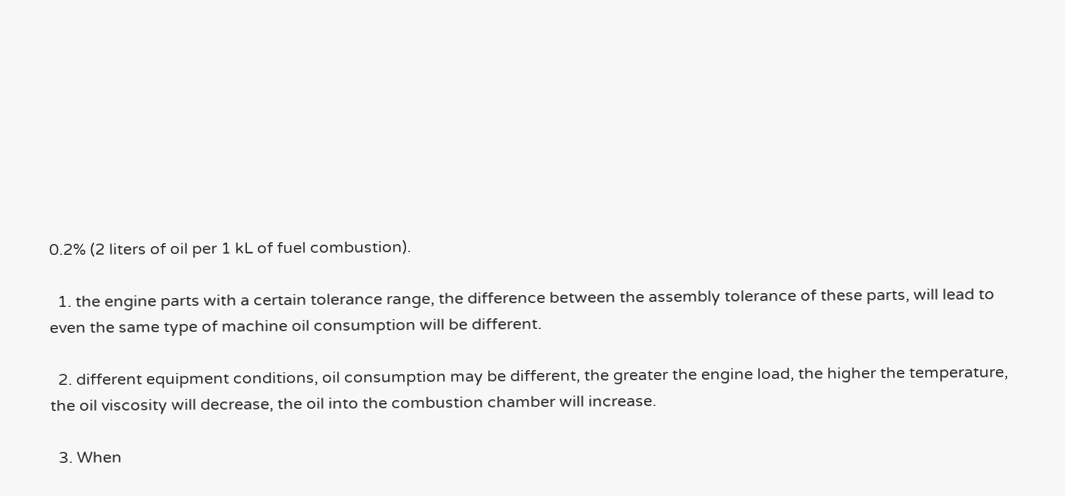0.2% (2 liters of oil per 1 kL of fuel combustion).

  1. the engine parts with a certain tolerance range, the difference between the assembly tolerance of these parts, will lead to even the same type of machine oil consumption will be different.

  2. different equipment conditions, oil consumption may be different, the greater the engine load, the higher the temperature, the oil viscosity will decrease, the oil into the combustion chamber will increase.

  3. When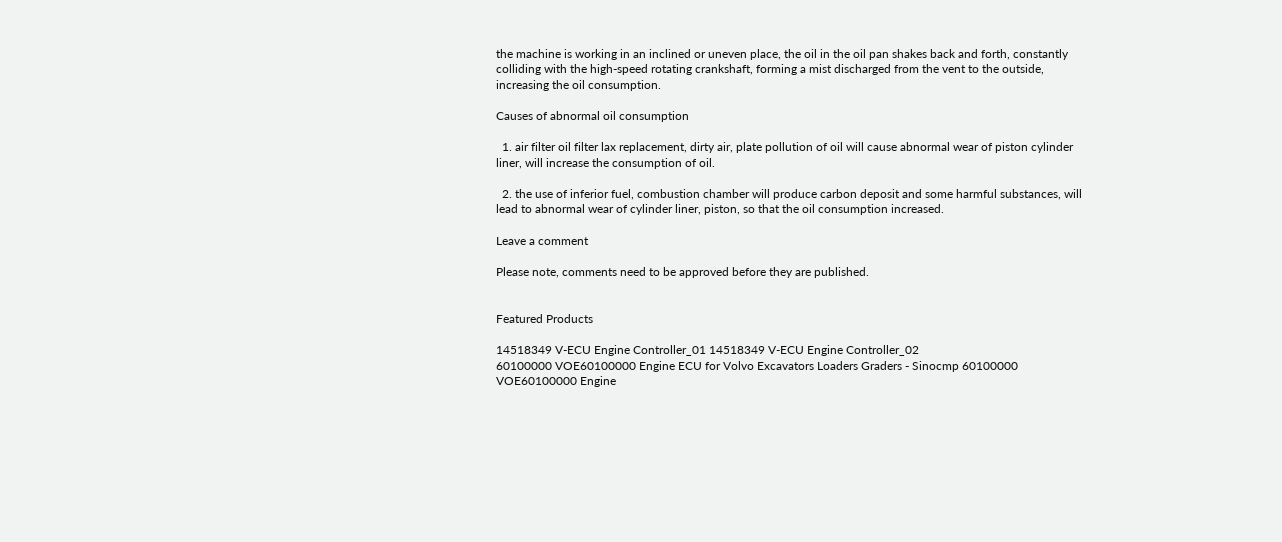the machine is working in an inclined or uneven place, the oil in the oil pan shakes back and forth, constantly colliding with the high-speed rotating crankshaft, forming a mist discharged from the vent to the outside, increasing the oil consumption.

Causes of abnormal oil consumption

  1. air filter oil filter lax replacement, dirty air, plate pollution of oil will cause abnormal wear of piston cylinder liner, will increase the consumption of oil.

  2. the use of inferior fuel, combustion chamber will produce carbon deposit and some harmful substances, will lead to abnormal wear of cylinder liner, piston, so that the oil consumption increased.

Leave a comment

Please note, comments need to be approved before they are published.


Featured Products

14518349 V-ECU Engine Controller_01 14518349 V-ECU Engine Controller_02
60100000 VOE60100000 Engine ECU for Volvo Excavators Loaders Graders - Sinocmp 60100000 VOE60100000 Engine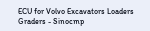ECU for Volvo Excavators Loaders Graders - Sinocmp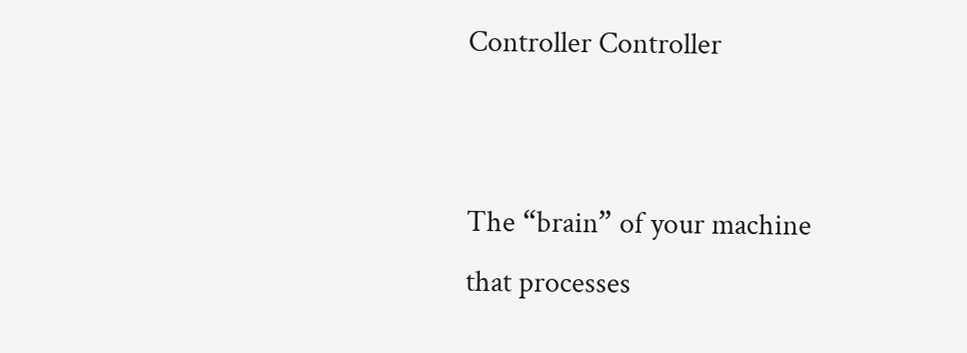Controller Controller


The “brain” of your machine that processes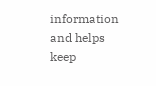information and helps keep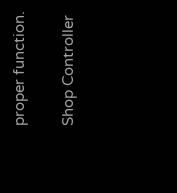proper function.

Shop Controller